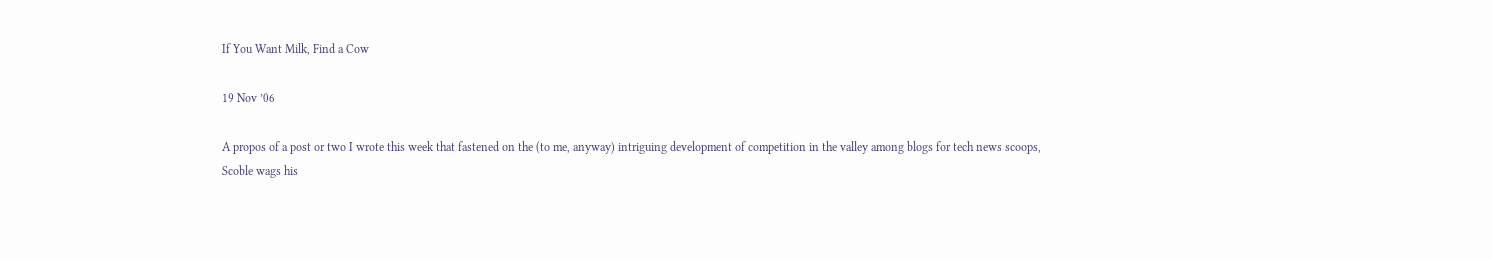If You Want Milk, Find a Cow

19 Nov ’06

A propos of a post or two I wrote this week that fastened on the (to me, anyway) intriguing development of competition in the valley among blogs for tech news scoops, Scoble wags his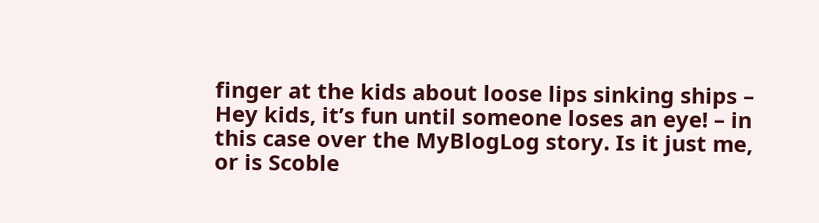finger at the kids about loose lips sinking ships – Hey kids, it’s fun until someone loses an eye! – in this case over the MyBlogLog story. Is it just me, or is Scoble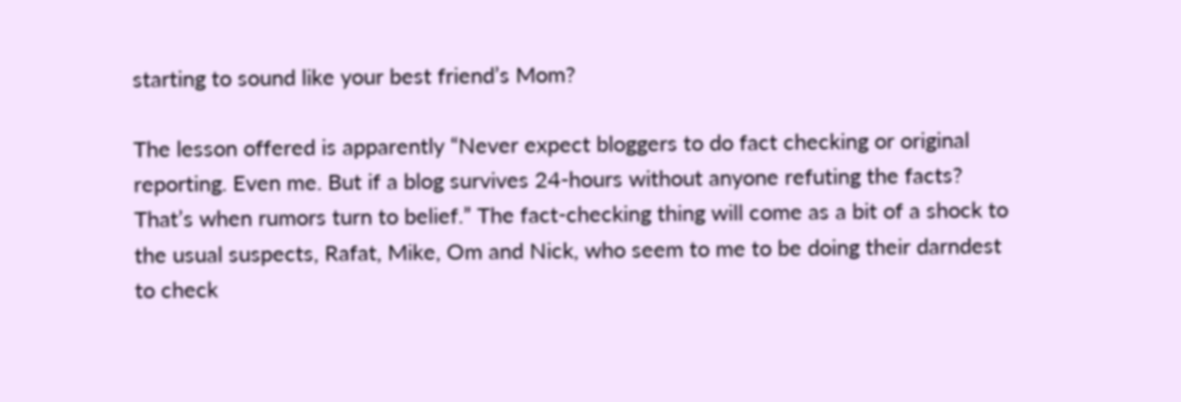starting to sound like your best friend’s Mom?

The lesson offered is apparently “Never expect bloggers to do fact checking or original reporting. Even me. But if a blog survives 24-hours without anyone refuting the facts? That’s when rumors turn to belief.” The fact-checking thing will come as a bit of a shock to the usual suspects, Rafat, Mike, Om and Nick, who seem to me to be doing their darndest to check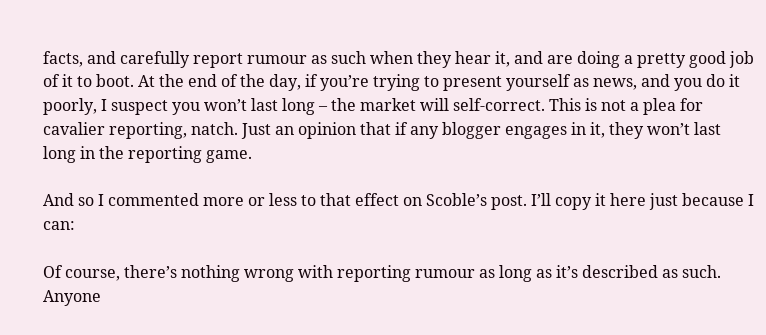facts, and carefully report rumour as such when they hear it, and are doing a pretty good job of it to boot. At the end of the day, if you’re trying to present yourself as news, and you do it poorly, I suspect you won’t last long – the market will self-correct. This is not a plea for cavalier reporting, natch. Just an opinion that if any blogger engages in it, they won’t last long in the reporting game.

And so I commented more or less to that effect on Scoble’s post. I’ll copy it here just because I can:

Of course, there’s nothing wrong with reporting rumour as long as it’s described as such. Anyone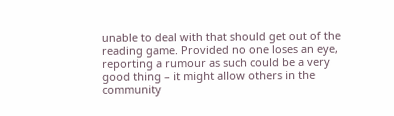unable to deal with that should get out of the reading game. Provided no one loses an eye, reporting a rumour as such could be a very good thing – it might allow others in the community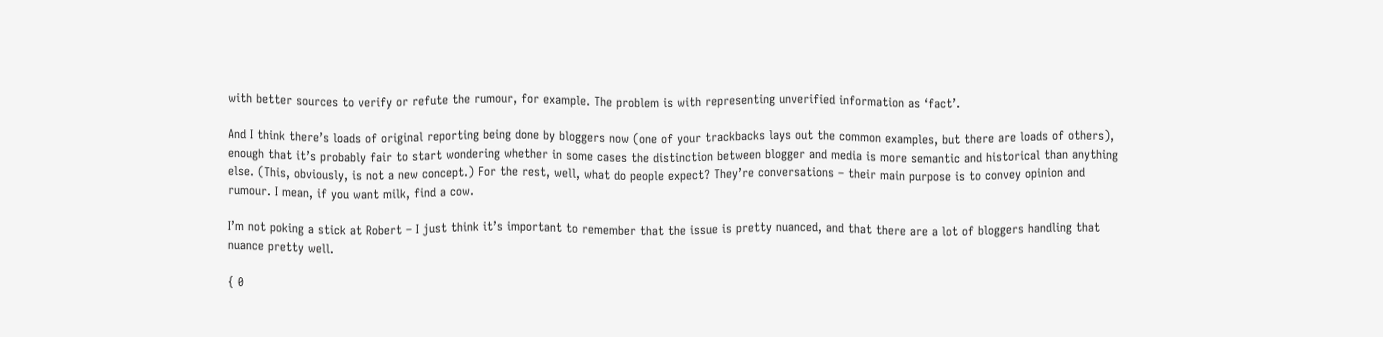with better sources to verify or refute the rumour, for example. The problem is with representing unverified information as ‘fact’.

And I think there’s loads of original reporting being done by bloggers now (one of your trackbacks lays out the common examples, but there are loads of others), enough that it’s probably fair to start wondering whether in some cases the distinction between blogger and media is more semantic and historical than anything else. (This, obviously, is not a new concept.) For the rest, well, what do people expect? They’re conversations – their main purpose is to convey opinion and rumour. I mean, if you want milk, find a cow.

I’m not poking a stick at Robert – I just think it’s important to remember that the issue is pretty nuanced, and that there are a lot of bloggers handling that nuance pretty well.

{ 0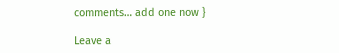comments… add one now }

Leave a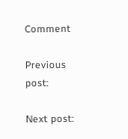Comment

Previous post:

Next post: